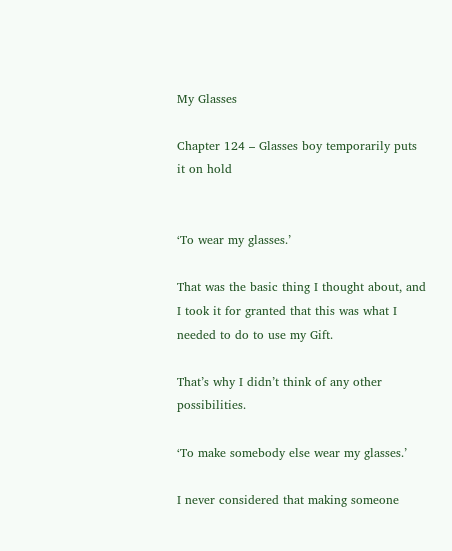My Glasses

Chapter 124 – Glasses boy temporarily puts it on hold


‘To wear my glasses.’

That was the basic thing I thought about, and I took it for granted that this was what I needed to do to use my Gift.

That’s why I didn’t think of any other possibilities.

‘To make somebody else wear my glasses.’

I never considered that making someone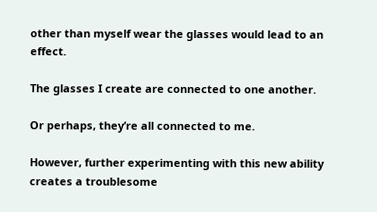other than myself wear the glasses would lead to an effect.

The glasses I create are connected to one another.

Or perhaps, they’re all connected to me.

However, further experimenting with this new ability creates a troublesome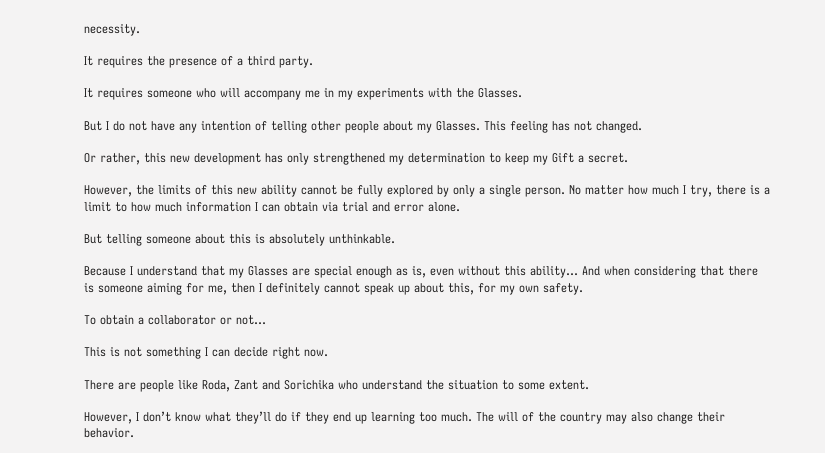necessity.

It requires the presence of a third party.

It requires someone who will accompany me in my experiments with the Glasses.

But I do not have any intention of telling other people about my Glasses. This feeling has not changed.

Or rather, this new development has only strengthened my determination to keep my Gift a secret.

However, the limits of this new ability cannot be fully explored by only a single person. No matter how much I try, there is a limit to how much information I can obtain via trial and error alone.

But telling someone about this is absolutely unthinkable.

Because I understand that my Glasses are special enough as is, even without this ability… And when considering that there is someone aiming for me, then I definitely cannot speak up about this, for my own safety.

To obtain a collaborator or not…

This is not something I can decide right now.

There are people like Roda, Zant and Sorichika who understand the situation to some extent.

However, I don’t know what they’ll do if they end up learning too much. The will of the country may also change their behavior.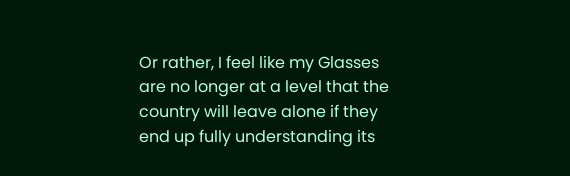Or rather, I feel like my Glasses are no longer at a level that the country will leave alone if they end up fully understanding its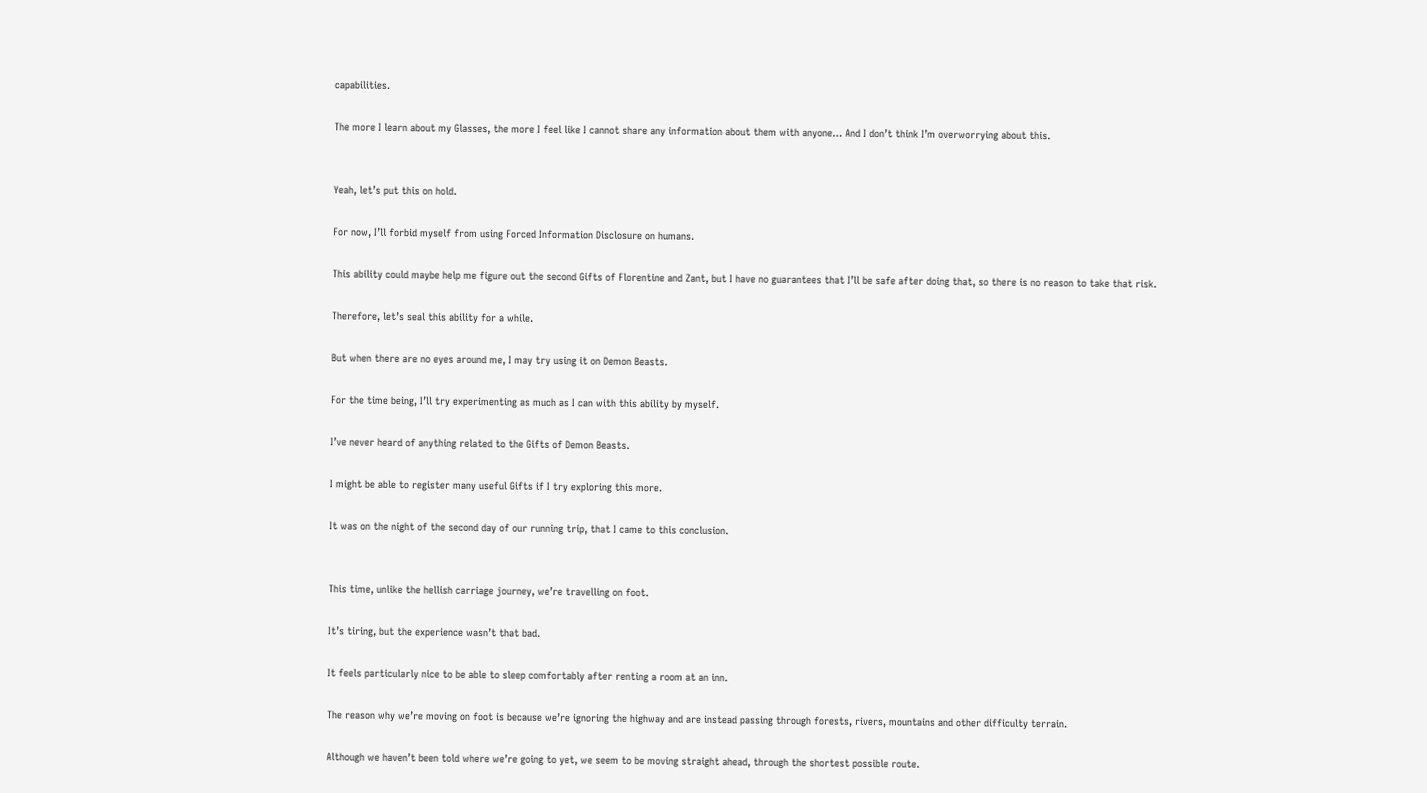capabilities.

The more I learn about my Glasses, the more I feel like I cannot share any information about them with anyone… And I don’t think I’m overworrying about this.


Yeah, let’s put this on hold.

For now, I’ll forbid myself from using Forced Information Disclosure on humans.

This ability could maybe help me figure out the second Gifts of Florentine and Zant, but I have no guarantees that I’ll be safe after doing that, so there is no reason to take that risk.

Therefore, let’s seal this ability for a while.

But when there are no eyes around me, I may try using it on Demon Beasts.

For the time being, I’ll try experimenting as much as I can with this ability by myself.

I’ve never heard of anything related to the Gifts of Demon Beasts.

I might be able to register many useful Gifts if I try exploring this more.

It was on the night of the second day of our running trip, that I came to this conclusion.


This time, unlike the hellish carriage journey, we’re travelling on foot.

It’s tiring, but the experience wasn’t that bad.

It feels particularly nice to be able to sleep comfortably after renting a room at an inn.

The reason why we’re moving on foot is because we’re ignoring the highway and are instead passing through forests, rivers, mountains and other difficulty terrain.

Although we haven’t been told where we’re going to yet, we seem to be moving straight ahead, through the shortest possible route.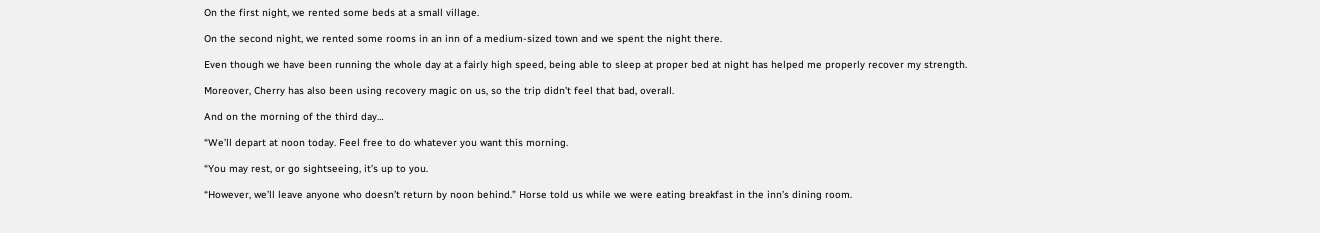On the first night, we rented some beds at a small village.

On the second night, we rented some rooms in an inn of a medium-sized town and we spent the night there.

Even though we have been running the whole day at a fairly high speed, being able to sleep at proper bed at night has helped me properly recover my strength.

Moreover, Cherry has also been using recovery magic on us, so the trip didn’t feel that bad, overall.

And on the morning of the third day…

“We’ll depart at noon today. Feel free to do whatever you want this morning.

“You may rest, or go sightseeing, it’s up to you.

“However, we’ll leave anyone who doesn’t return by noon behind.” Horse told us while we were eating breakfast in the inn’s dining room.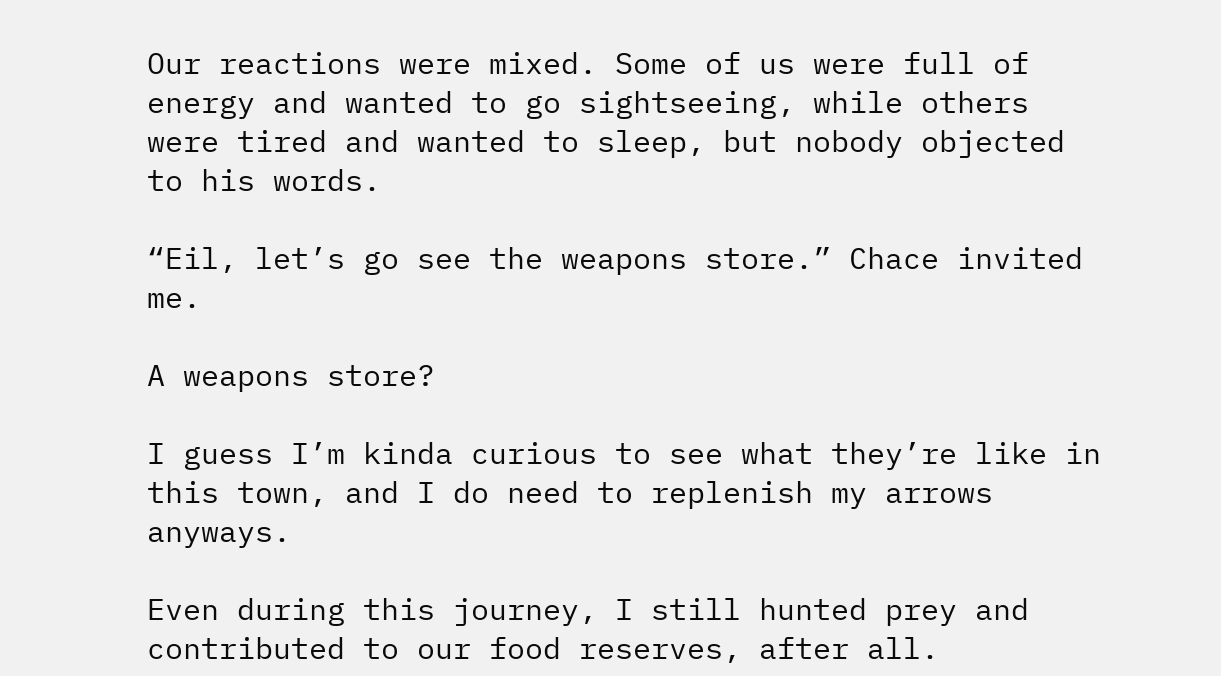Our reactions were mixed. Some of us were full of energy and wanted to go sightseeing, while others were tired and wanted to sleep, but nobody objected to his words.

“Eil, let’s go see the weapons store.” Chace invited me.

A weapons store?

I guess I’m kinda curious to see what they’re like in this town, and I do need to replenish my arrows anyways.

Even during this journey, I still hunted prey and contributed to our food reserves, after all.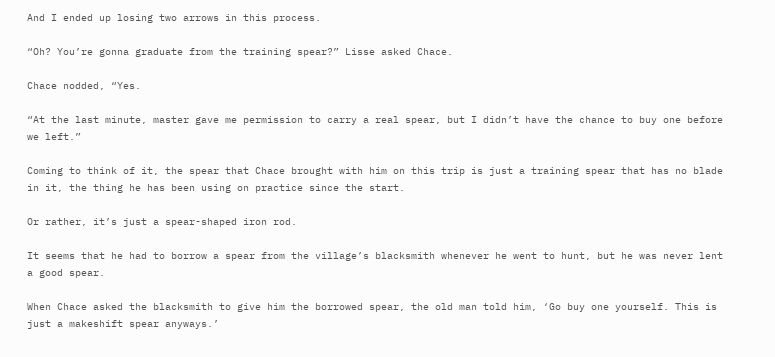And I ended up losing two arrows in this process.

“Oh? You’re gonna graduate from the training spear?” Lisse asked Chace.

Chace nodded, “Yes.

“At the last minute, master gave me permission to carry a real spear, but I didn’t have the chance to buy one before we left.”

Coming to think of it, the spear that Chace brought with him on this trip is just a training spear that has no blade in it, the thing he has been using on practice since the start.

Or rather, it’s just a spear-shaped iron rod.

It seems that he had to borrow a spear from the village’s blacksmith whenever he went to hunt, but he was never lent a good spear.

When Chace asked the blacksmith to give him the borrowed spear, the old man told him, ‘Go buy one yourself. This is just a makeshift spear anyways.’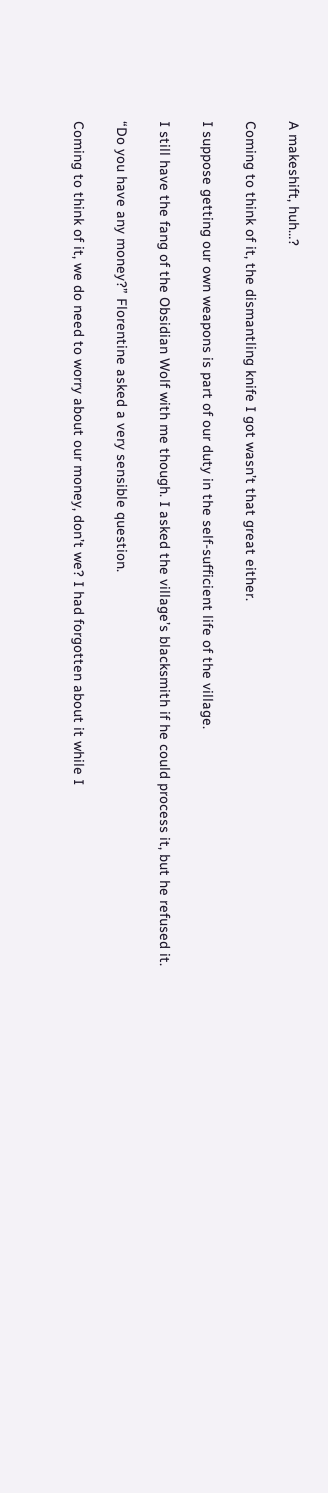A makeshift, huh…?

Coming to think of it, the dismantling knife I got wasn’t that great either.

I suppose getting our own weapons is part of our duty in the self-sufficient life of the village.

I still have the fang of the Obsidian Wolf with me though. I asked the village’s blacksmith if he could process it, but he refused it.

“Do you have any money?” Florentine asked a very sensible question.

Coming to think of it, we do need to worry about our money, don’t we? I had forgotten about it while I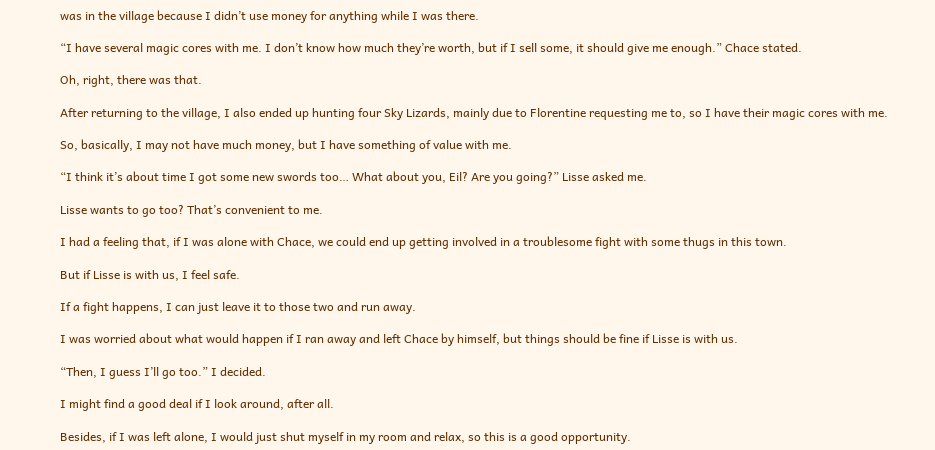was in the village because I didn’t use money for anything while I was there.

“I have several magic cores with me. I don’t know how much they’re worth, but if I sell some, it should give me enough.” Chace stated.

Oh, right, there was that.

After returning to the village, I also ended up hunting four Sky Lizards, mainly due to Florentine requesting me to, so I have their magic cores with me.

So, basically, I may not have much money, but I have something of value with me.

“I think it’s about time I got some new swords too… What about you, Eil? Are you going?” Lisse asked me.

Lisse wants to go too? That’s convenient to me.

I had a feeling that, if I was alone with Chace, we could end up getting involved in a troublesome fight with some thugs in this town.

But if Lisse is with us, I feel safe.

If a fight happens, I can just leave it to those two and run away.

I was worried about what would happen if I ran away and left Chace by himself, but things should be fine if Lisse is with us.

“Then, I guess I’ll go too.” I decided.

I might find a good deal if I look around, after all.

Besides, if I was left alone, I would just shut myself in my room and relax, so this is a good opportunity.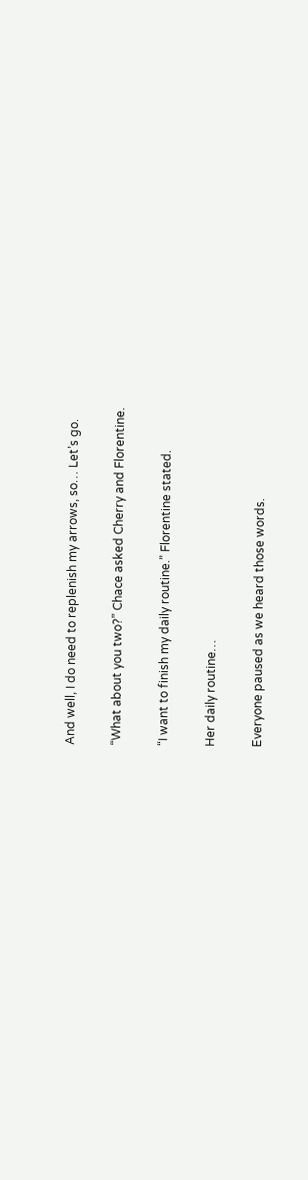And well, I do need to replenish my arrows, so… Let’s go.

“What about you two?” Chace asked Cherry and Florentine.

“I want to finish my daily routine.” Florentine stated.

Her daily routine…

Everyone paused as we heard those words.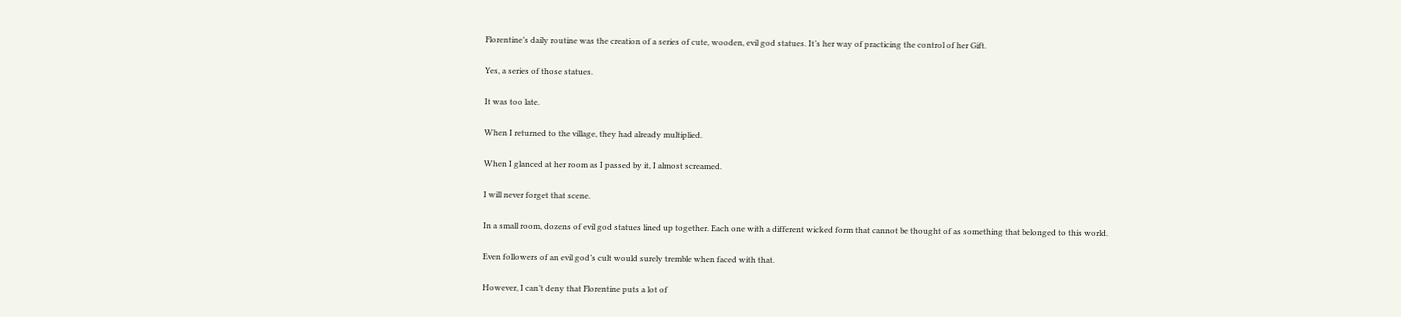Florentine’s daily routine was the creation of a series of cute, wooden, evil god statues. It’s her way of practicing the control of her Gift.

Yes, a series of those statues.

It was too late.

When I returned to the village, they had already multiplied.

When I glanced at her room as I passed by it, I almost screamed.

I will never forget that scene.

In a small room, dozens of evil god statues lined up together. Each one with a different wicked form that cannot be thought of as something that belonged to this world.

Even followers of an evil god’s cult would surely tremble when faced with that.

However, I can’t deny that Florentine puts a lot of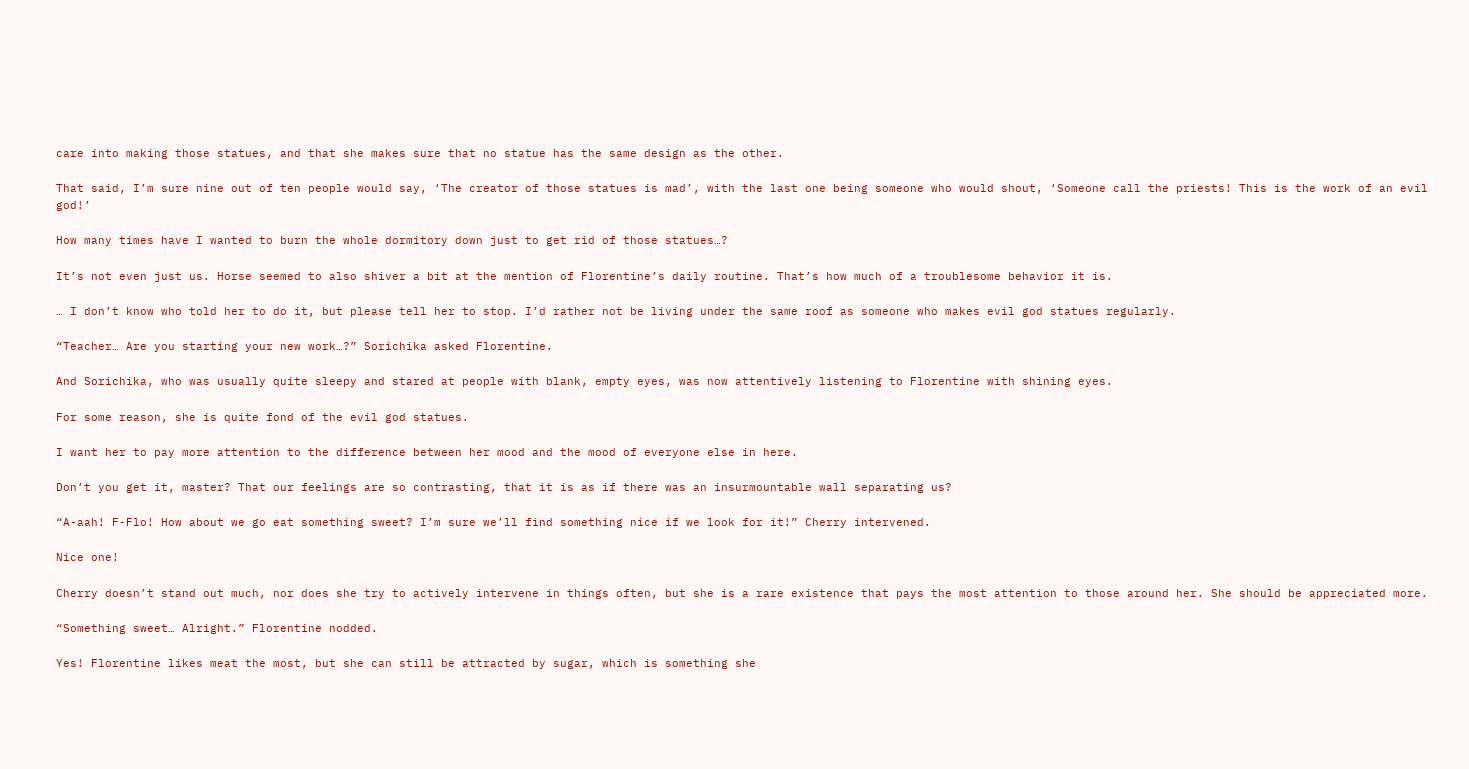care into making those statues, and that she makes sure that no statue has the same design as the other.

That said, I’m sure nine out of ten people would say, ‘The creator of those statues is mad’, with the last one being someone who would shout, ‘Someone call the priests! This is the work of an evil god!’

How many times have I wanted to burn the whole dormitory down just to get rid of those statues…?

It’s not even just us. Horse seemed to also shiver a bit at the mention of Florentine’s daily routine. That’s how much of a troublesome behavior it is.

… I don’t know who told her to do it, but please tell her to stop. I’d rather not be living under the same roof as someone who makes evil god statues regularly.

“Teacher… Are you starting your new work…?” Sorichika asked Florentine.

And Sorichika, who was usually quite sleepy and stared at people with blank, empty eyes, was now attentively listening to Florentine with shining eyes.

For some reason, she is quite fond of the evil god statues.

I want her to pay more attention to the difference between her mood and the mood of everyone else in here.

Don’t you get it, master? That our feelings are so contrasting, that it is as if there was an insurmountable wall separating us?

“A-aah! F-Flo! How about we go eat something sweet? I’m sure we’ll find something nice if we look for it!” Cherry intervened.

Nice one!

Cherry doesn’t stand out much, nor does she try to actively intervene in things often, but she is a rare existence that pays the most attention to those around her. She should be appreciated more.

“Something sweet… Alright.” Florentine nodded.

Yes! Florentine likes meat the most, but she can still be attracted by sugar, which is something she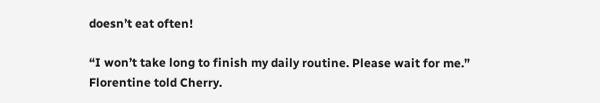doesn’t eat often!

“I won’t take long to finish my daily routine. Please wait for me.” Florentine told Cherry.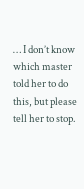… I don’t know which master told her to do this, but please tell her to stop.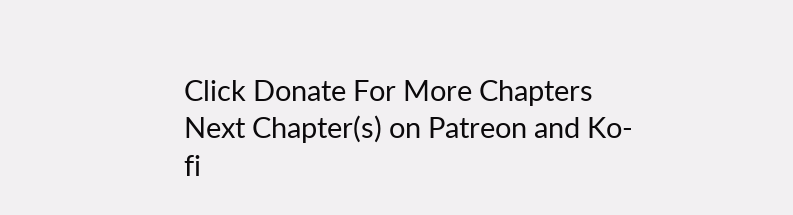Click Donate For More Chapters
Next Chapter(s) on Patreon and Ko-fi